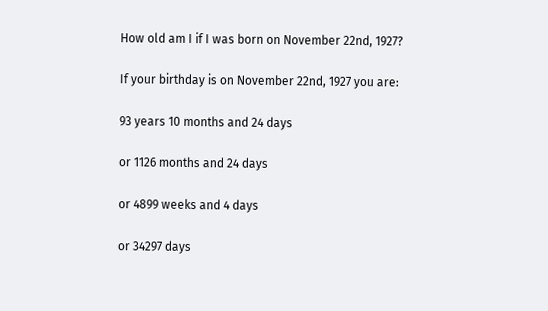How old am I if I was born on November 22nd, 1927?

If your birthday is on November 22nd, 1927 you are:

93 years 10 months and 24 days

or 1126 months and 24 days

or 4899 weeks and 4 days

or 34297 days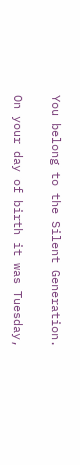You belong to the Silent Generation.

On your day of birth it was Tuesday,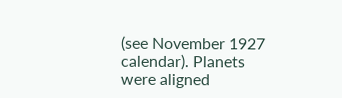(see November 1927 calendar). Planets were aligned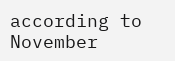according to November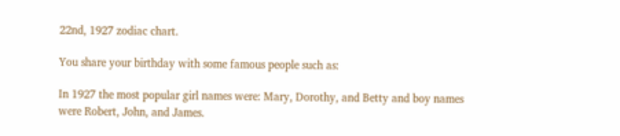22nd, 1927 zodiac chart.

You share your birthday with some famous people such as:

In 1927 the most popular girl names were: Mary, Dorothy, and Betty and boy names were Robert, John, and James.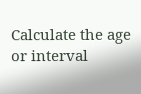Calculate the age or interval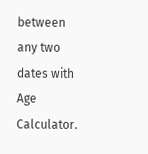between any two dates with Age Calculator.